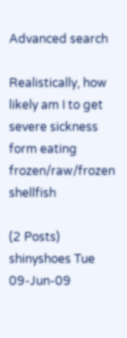Advanced search

Realistically, how likely am I to get severe sickness form eating frozen/raw/frozen shellfish

(2 Posts)
shinyshoes Tue 09-Jun-09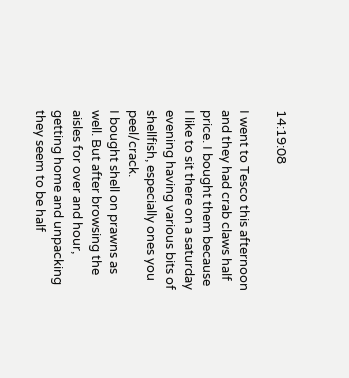14:19:08

I went to Tesco this afternoon and they had crab claws half price. I bought them because I like to sit there on a saturday evening having various bits of shellfish, especially ones you peel/crack.
I bought shell on prawns as well. But after browsing the aisles for over and hour, getting home and unpacking they seem to be half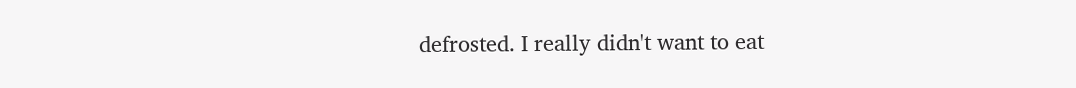defrosted. I really didn't want to eat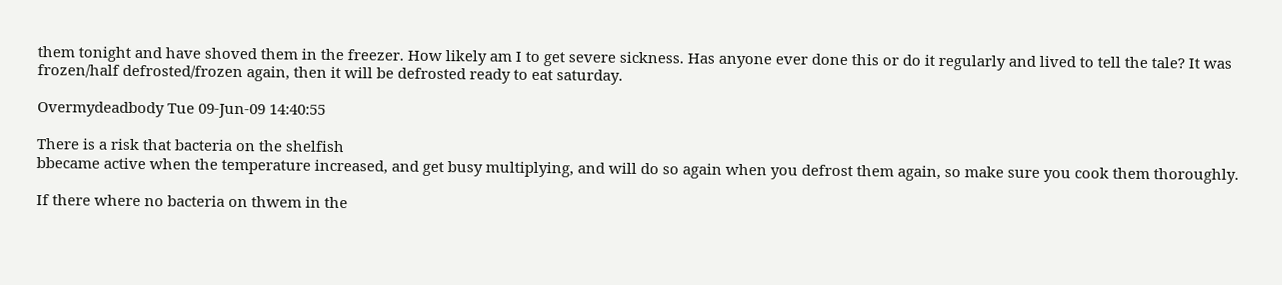them tonight and have shoved them in the freezer. How likely am I to get severe sickness. Has anyone ever done this or do it regularly and lived to tell the tale? It was frozen/half defrosted/frozen again, then it will be defrosted ready to eat saturday.

Overmydeadbody Tue 09-Jun-09 14:40:55

There is a risk that bacteria on the shelfish
bbecame active when the temperature increased, and get busy multiplying, and will do so again when you defrost them again, so make sure you cook them thoroughly.

If there where no bacteria on thwem in the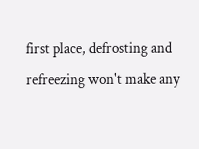first place, defrosting and refreezing won't make any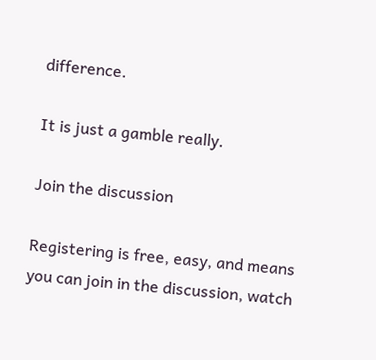difference.

It is just a gamble really.

Join the discussion

Registering is free, easy, and means you can join in the discussion, watch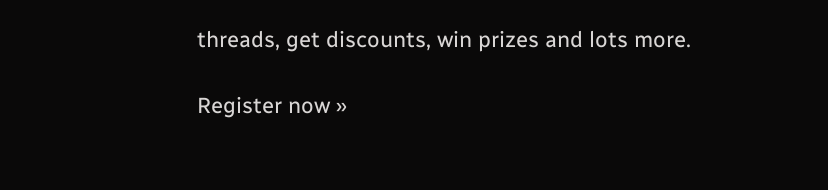threads, get discounts, win prizes and lots more.

Register now »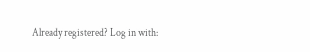Already registered? Log in with: